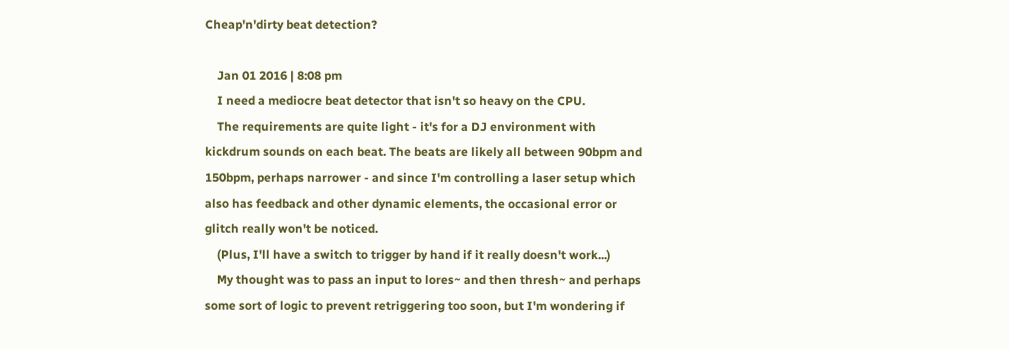Cheap'n'dirty beat detection?

    Jan 01 2016 | 8:08 pm
    I need a mediocre beat detector that isn't so heavy on the CPU.
    The requirements are quite light - it's for a DJ environment with kickdrum sounds on each beat. The beats are likely all between 90bpm and 150bpm, perhaps narrower - and since I'm controlling a laser setup which also has feedback and other dynamic elements, the occasional error or glitch really won't be noticed.
    (Plus, I'll have a switch to trigger by hand if it really doesn't work...)
    My thought was to pass an input to lores~ and then thresh~ and perhaps some sort of logic to prevent retriggering too soon, but I'm wondering if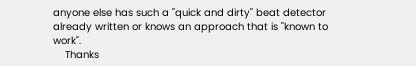anyone else has such a "quick and dirty" beat detector already written or knows an approach that is "known to work".
    Thanks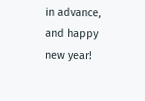in advance, and happy new year!